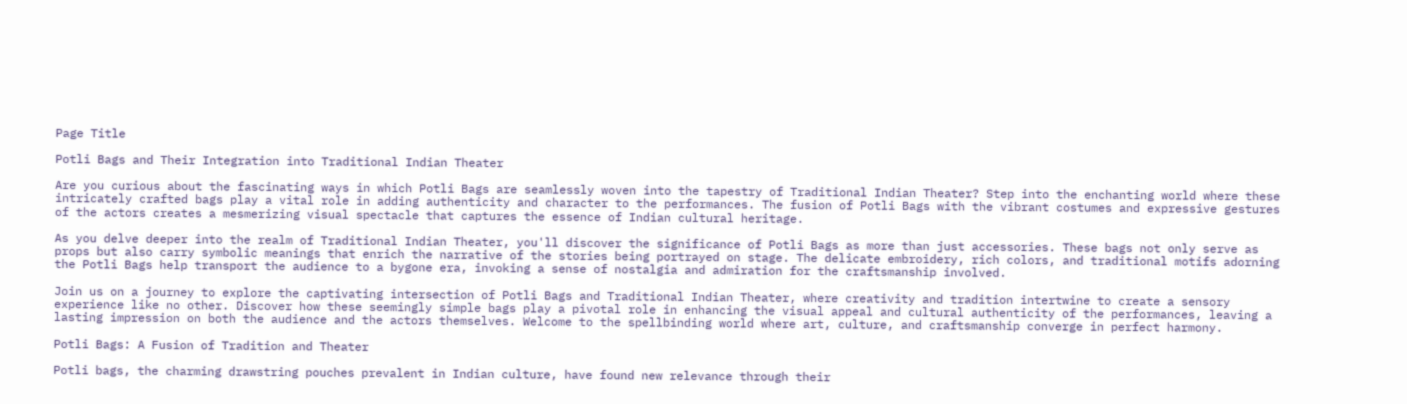Page Title

Potli Bags and Their Integration into Traditional Indian Theater

Are you curious about the fascinating ways in which Potli Bags are seamlessly woven into the tapestry of Traditional Indian Theater? Step into the enchanting world where these intricately crafted bags play a vital role in adding authenticity and character to the performances. The fusion of Potli Bags with the vibrant costumes and expressive gestures of the actors creates a mesmerizing visual spectacle that captures the essence of Indian cultural heritage.

As you delve deeper into the realm of Traditional Indian Theater, you'll discover the significance of Potli Bags as more than just accessories. These bags not only serve as props but also carry symbolic meanings that enrich the narrative of the stories being portrayed on stage. The delicate embroidery, rich colors, and traditional motifs adorning the Potli Bags help transport the audience to a bygone era, invoking a sense of nostalgia and admiration for the craftsmanship involved.

Join us on a journey to explore the captivating intersection of Potli Bags and Traditional Indian Theater, where creativity and tradition intertwine to create a sensory experience like no other. Discover how these seemingly simple bags play a pivotal role in enhancing the visual appeal and cultural authenticity of the performances, leaving a lasting impression on both the audience and the actors themselves. Welcome to the spellbinding world where art, culture, and craftsmanship converge in perfect harmony.

Potli Bags: A Fusion of Tradition and Theater

Potli bags, the charming drawstring pouches prevalent in Indian culture, have found new relevance through their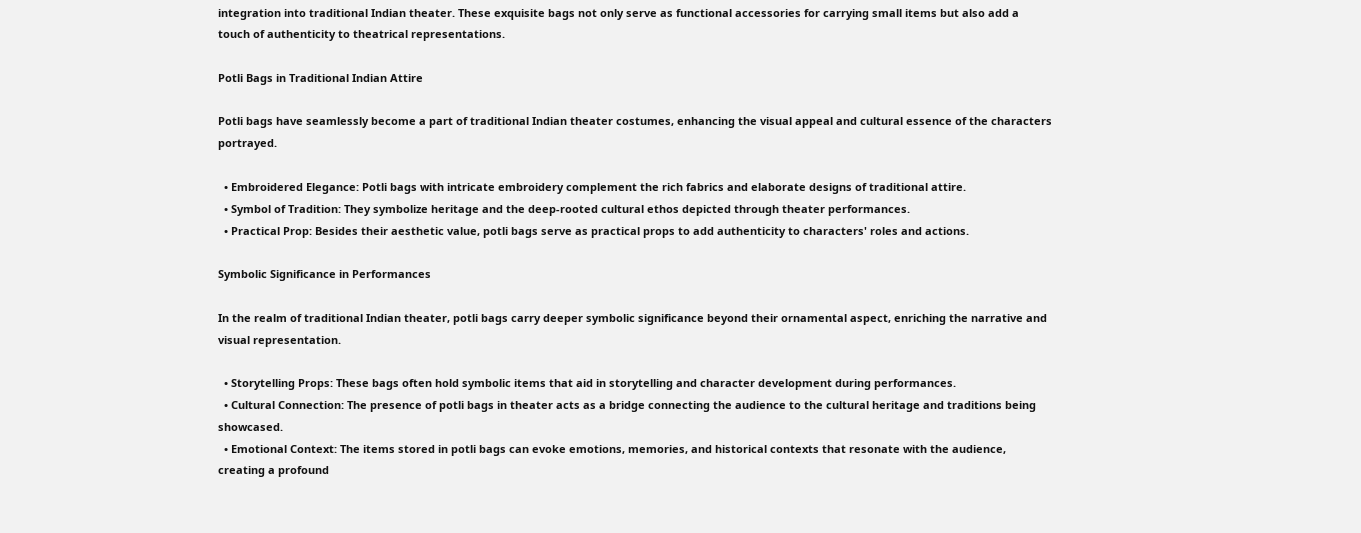integration into traditional Indian theater. These exquisite bags not only serve as functional accessories for carrying small items but also add a touch of authenticity to theatrical representations.

Potli Bags in Traditional Indian Attire

Potli bags have seamlessly become a part of traditional Indian theater costumes, enhancing the visual appeal and cultural essence of the characters portrayed.

  • Embroidered Elegance: Potli bags with intricate embroidery complement the rich fabrics and elaborate designs of traditional attire.
  • Symbol of Tradition: They symbolize heritage and the deep-rooted cultural ethos depicted through theater performances.
  • Practical Prop: Besides their aesthetic value, potli bags serve as practical props to add authenticity to characters' roles and actions.

Symbolic Significance in Performances

In the realm of traditional Indian theater, potli bags carry deeper symbolic significance beyond their ornamental aspect, enriching the narrative and visual representation.

  • Storytelling Props: These bags often hold symbolic items that aid in storytelling and character development during performances.
  • Cultural Connection: The presence of potli bags in theater acts as a bridge connecting the audience to the cultural heritage and traditions being showcased.
  • Emotional Context: The items stored in potli bags can evoke emotions, memories, and historical contexts that resonate with the audience, creating a profound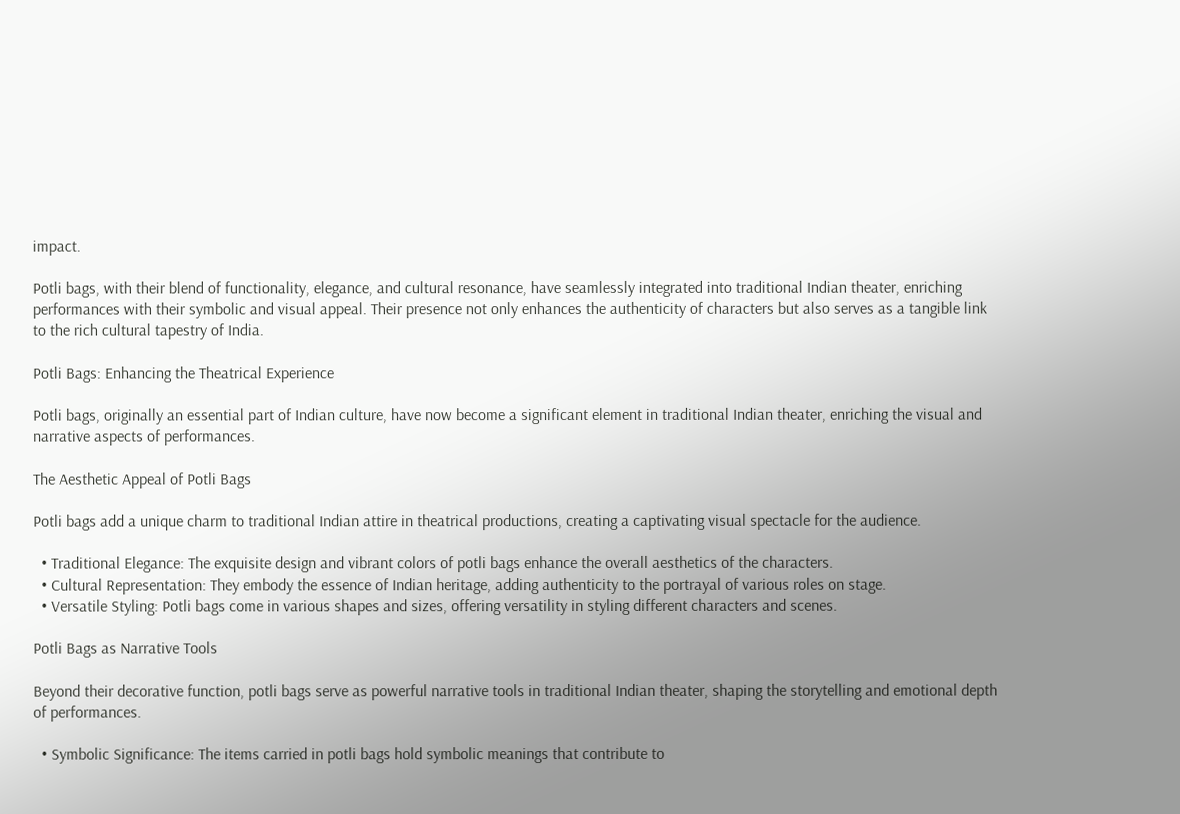impact.

Potli bags, with their blend of functionality, elegance, and cultural resonance, have seamlessly integrated into traditional Indian theater, enriching performances with their symbolic and visual appeal. Their presence not only enhances the authenticity of characters but also serves as a tangible link to the rich cultural tapestry of India.

Potli Bags: Enhancing the Theatrical Experience

Potli bags, originally an essential part of Indian culture, have now become a significant element in traditional Indian theater, enriching the visual and narrative aspects of performances.

The Aesthetic Appeal of Potli Bags

Potli bags add a unique charm to traditional Indian attire in theatrical productions, creating a captivating visual spectacle for the audience.

  • Traditional Elegance: The exquisite design and vibrant colors of potli bags enhance the overall aesthetics of the characters.
  • Cultural Representation: They embody the essence of Indian heritage, adding authenticity to the portrayal of various roles on stage.
  • Versatile Styling: Potli bags come in various shapes and sizes, offering versatility in styling different characters and scenes.

Potli Bags as Narrative Tools

Beyond their decorative function, potli bags serve as powerful narrative tools in traditional Indian theater, shaping the storytelling and emotional depth of performances.

  • Symbolic Significance: The items carried in potli bags hold symbolic meanings that contribute to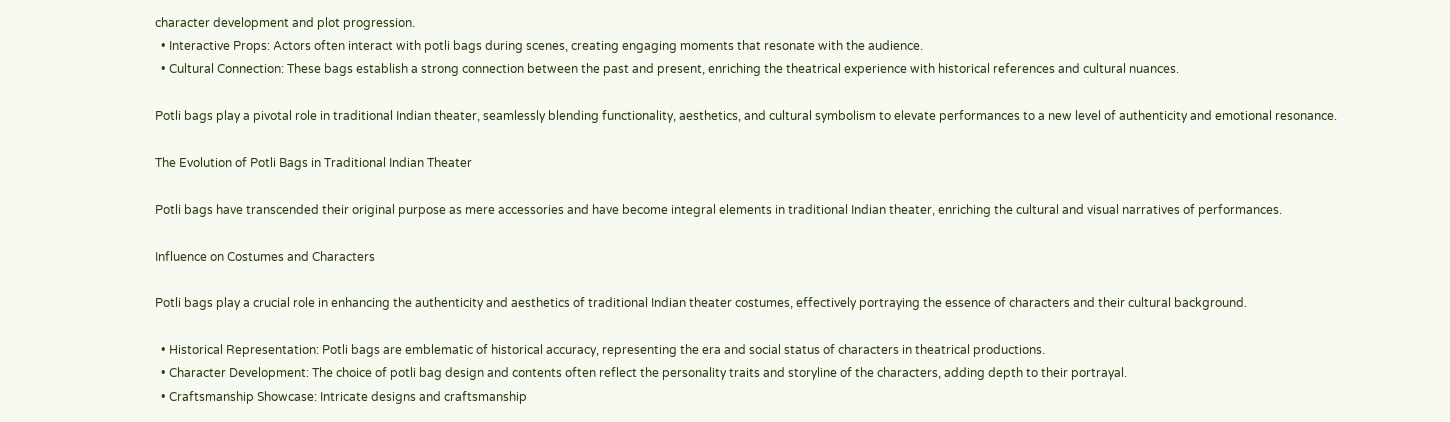character development and plot progression.
  • Interactive Props: Actors often interact with potli bags during scenes, creating engaging moments that resonate with the audience.
  • Cultural Connection: These bags establish a strong connection between the past and present, enriching the theatrical experience with historical references and cultural nuances.

Potli bags play a pivotal role in traditional Indian theater, seamlessly blending functionality, aesthetics, and cultural symbolism to elevate performances to a new level of authenticity and emotional resonance.

The Evolution of Potli Bags in Traditional Indian Theater

Potli bags have transcended their original purpose as mere accessories and have become integral elements in traditional Indian theater, enriching the cultural and visual narratives of performances.

Influence on Costumes and Characters

Potli bags play a crucial role in enhancing the authenticity and aesthetics of traditional Indian theater costumes, effectively portraying the essence of characters and their cultural background.

  • Historical Representation: Potli bags are emblematic of historical accuracy, representing the era and social status of characters in theatrical productions.
  • Character Development: The choice of potli bag design and contents often reflect the personality traits and storyline of the characters, adding depth to their portrayal.
  • Craftsmanship Showcase: Intricate designs and craftsmanship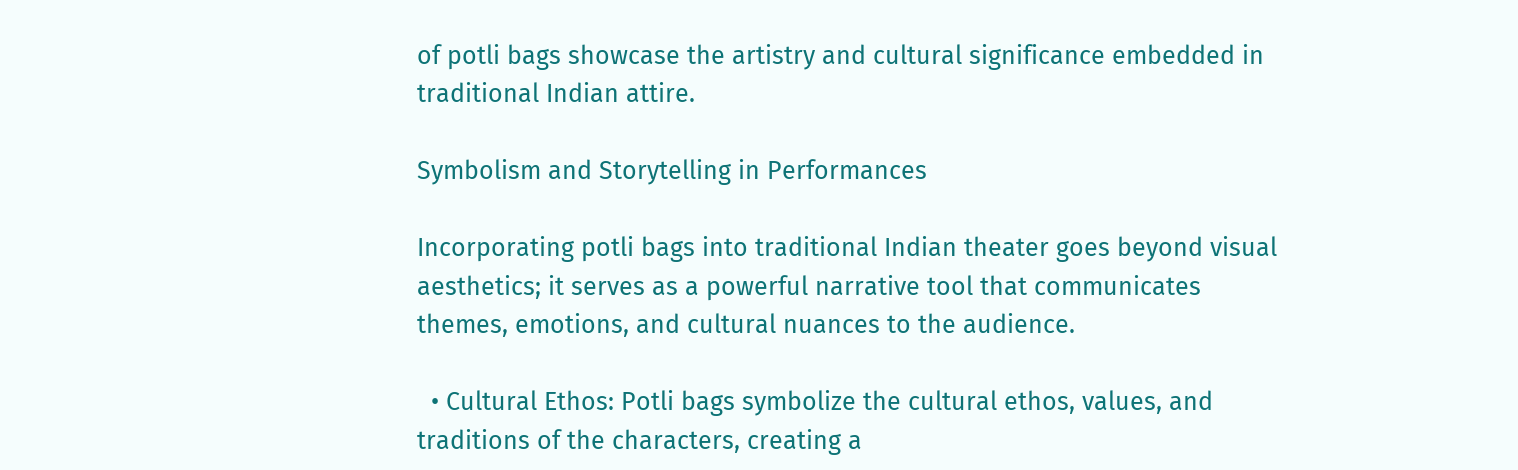of potli bags showcase the artistry and cultural significance embedded in traditional Indian attire.

Symbolism and Storytelling in Performances

Incorporating potli bags into traditional Indian theater goes beyond visual aesthetics; it serves as a powerful narrative tool that communicates themes, emotions, and cultural nuances to the audience.

  • Cultural Ethos: Potli bags symbolize the cultural ethos, values, and traditions of the characters, creating a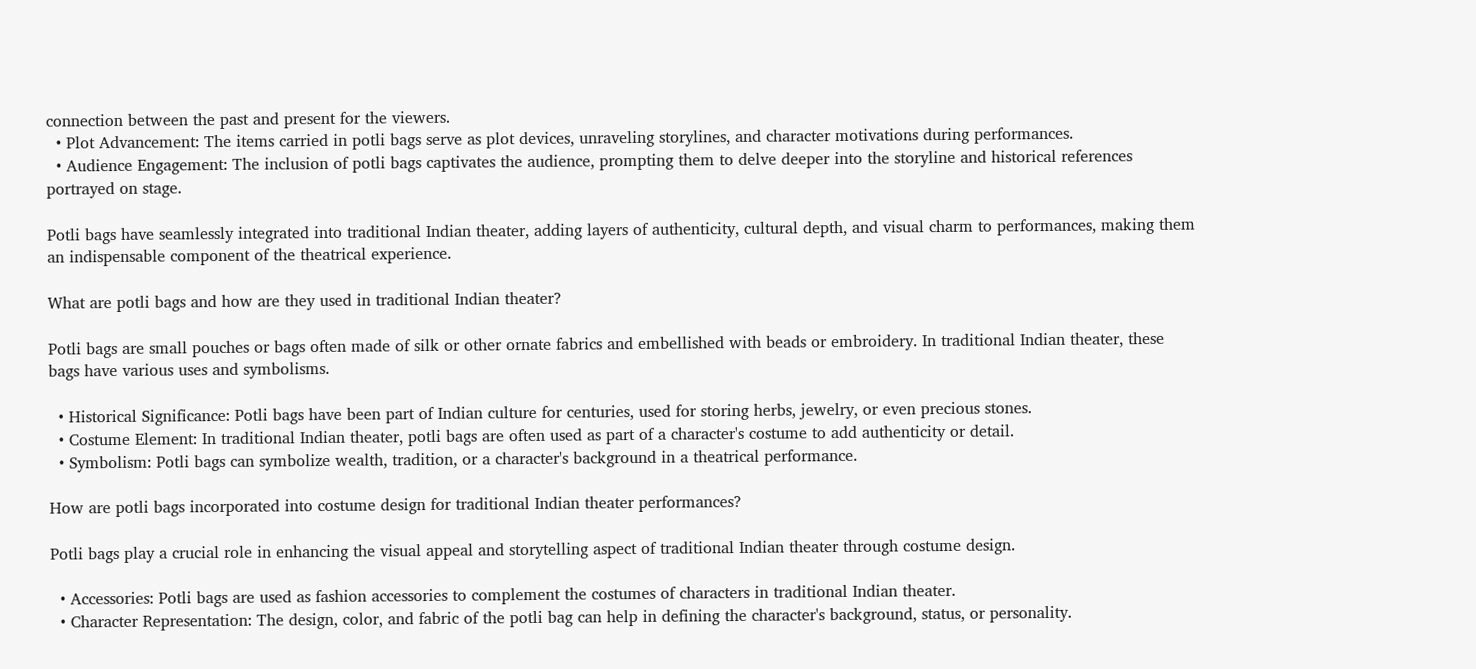connection between the past and present for the viewers.
  • Plot Advancement: The items carried in potli bags serve as plot devices, unraveling storylines, and character motivations during performances.
  • Audience Engagement: The inclusion of potli bags captivates the audience, prompting them to delve deeper into the storyline and historical references portrayed on stage.

Potli bags have seamlessly integrated into traditional Indian theater, adding layers of authenticity, cultural depth, and visual charm to performances, making them an indispensable component of the theatrical experience.

What are potli bags and how are they used in traditional Indian theater?

Potli bags are small pouches or bags often made of silk or other ornate fabrics and embellished with beads or embroidery. In traditional Indian theater, these bags have various uses and symbolisms.

  • Historical Significance: Potli bags have been part of Indian culture for centuries, used for storing herbs, jewelry, or even precious stones.
  • Costume Element: In traditional Indian theater, potli bags are often used as part of a character's costume to add authenticity or detail.
  • Symbolism: Potli bags can symbolize wealth, tradition, or a character's background in a theatrical performance.

How are potli bags incorporated into costume design for traditional Indian theater performances?

Potli bags play a crucial role in enhancing the visual appeal and storytelling aspect of traditional Indian theater through costume design.

  • Accessories: Potli bags are used as fashion accessories to complement the costumes of characters in traditional Indian theater.
  • Character Representation: The design, color, and fabric of the potli bag can help in defining the character's background, status, or personality.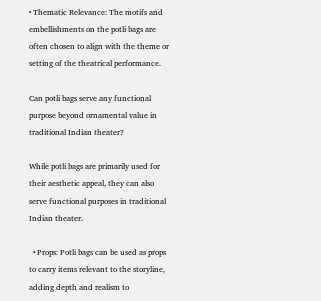• Thematic Relevance: The motifs and embellishments on the potli bags are often chosen to align with the theme or setting of the theatrical performance.

Can potli bags serve any functional purpose beyond ornamental value in traditional Indian theater?

While potli bags are primarily used for their aesthetic appeal, they can also serve functional purposes in traditional Indian theater.

  • Props: Potli bags can be used as props to carry items relevant to the storyline, adding depth and realism to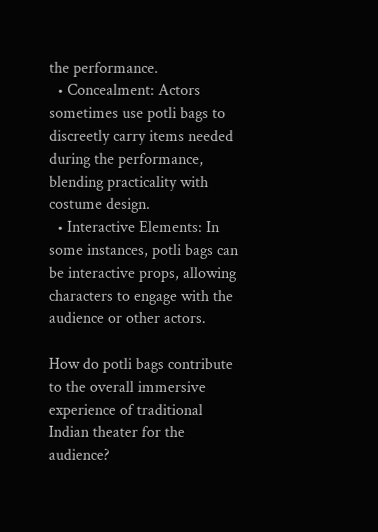the performance.
  • Concealment: Actors sometimes use potli bags to discreetly carry items needed during the performance, blending practicality with costume design.
  • Interactive Elements: In some instances, potli bags can be interactive props, allowing characters to engage with the audience or other actors.

How do potli bags contribute to the overall immersive experience of traditional Indian theater for the audience?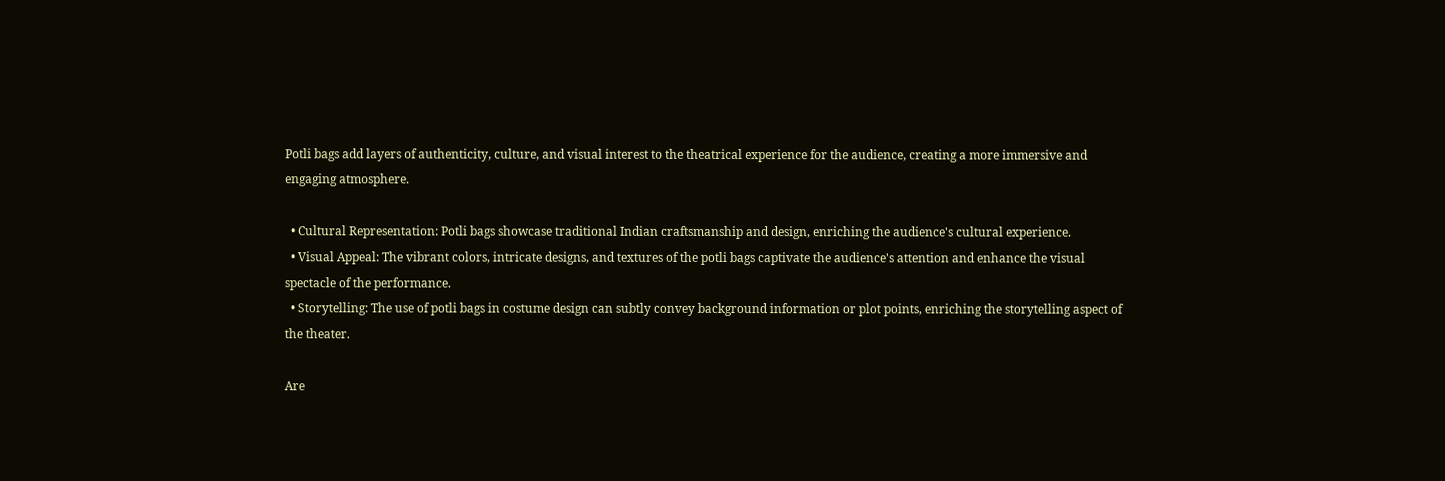Potli bags add layers of authenticity, culture, and visual interest to the theatrical experience for the audience, creating a more immersive and engaging atmosphere.

  • Cultural Representation: Potli bags showcase traditional Indian craftsmanship and design, enriching the audience's cultural experience.
  • Visual Appeal: The vibrant colors, intricate designs, and textures of the potli bags captivate the audience's attention and enhance the visual spectacle of the performance.
  • Storytelling: The use of potli bags in costume design can subtly convey background information or plot points, enriching the storytelling aspect of the theater.

Are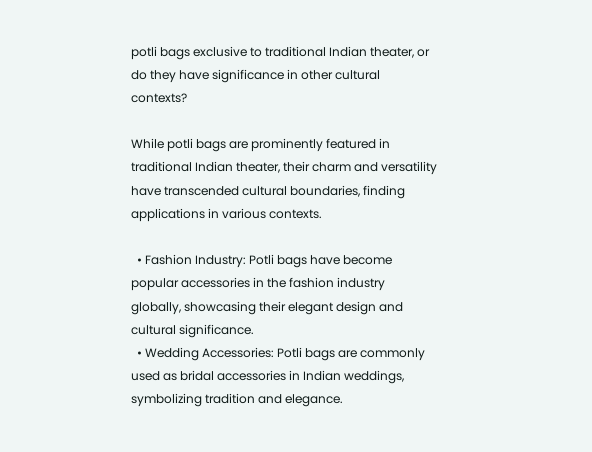potli bags exclusive to traditional Indian theater, or do they have significance in other cultural contexts?

While potli bags are prominently featured in traditional Indian theater, their charm and versatility have transcended cultural boundaries, finding applications in various contexts.

  • Fashion Industry: Potli bags have become popular accessories in the fashion industry globally, showcasing their elegant design and cultural significance.
  • Wedding Accessories: Potli bags are commonly used as bridal accessories in Indian weddings, symbolizing tradition and elegance.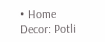• Home Decor: Potli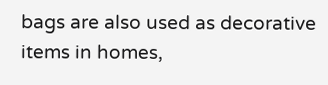bags are also used as decorative items in homes,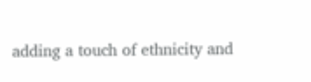adding a touch of ethnicity and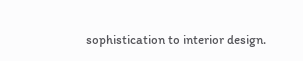sophistication to interior design.